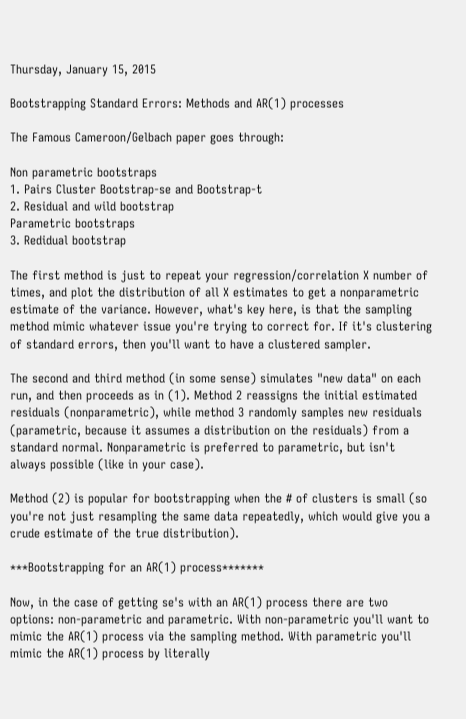Thursday, January 15, 2015

Bootstrapping Standard Errors: Methods and AR(1) processes

The Famous Cameroon/Gelbach paper goes through:

Non parametric bootstraps
1. Pairs Cluster Bootstrap-se and Bootstrap-t
2. Residual and wild bootstrap
Parametric bootstraps
3. Redidual bootstrap

The first method is just to repeat your regression/correlation X number of times, and plot the distribution of all X estimates to get a nonparametric estimate of the variance. However, what's key here, is that the sampling method mimic whatever issue you're trying to correct for. If it's clustering of standard errors, then you'll want to have a clustered sampler.

The second and third method (in some sense) simulates "new data" on each run, and then proceeds as in (1). Method 2 reassigns the initial estimated residuals (nonparametric), while method 3 randomly samples new residuals (parametric, because it assumes a distribution on the residuals) from a standard normal. Nonparametric is preferred to parametric, but isn't always possible (like in your case).

Method (2) is popular for bootstrapping when the # of clusters is small (so you're not just resampling the same data repeatedly, which would give you a crude estimate of the true distribution).

***Bootstrapping for an AR(1) process*******

Now, in the case of getting se's with an AR(1) process there are two options: non-parametric and parametric. With non-parametric you'll want to mimic the AR(1) process via the sampling method. With parametric you'll mimic the AR(1) process by literally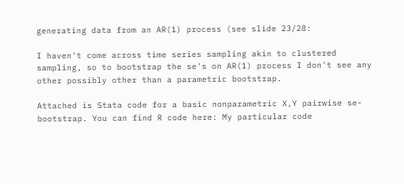generating data from an AR(1) process (see slide 23/28:

I haven't come across time series sampling akin to clustered sampling, so to bootstrap the se's on AR(1) process I don't see any other possibly other than a parametric bootstrap.

Attached is Stata code for a basic nonparametric X,Y pairwise se-bootstrap. You can find R code here: My particular code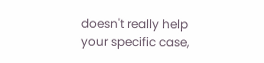doesn't really help your specific case,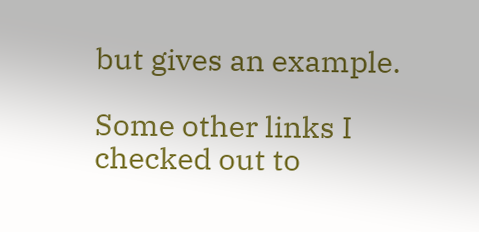but gives an example.

Some other links I checked out to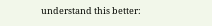understand this better: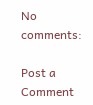No comments:

Post a Comment